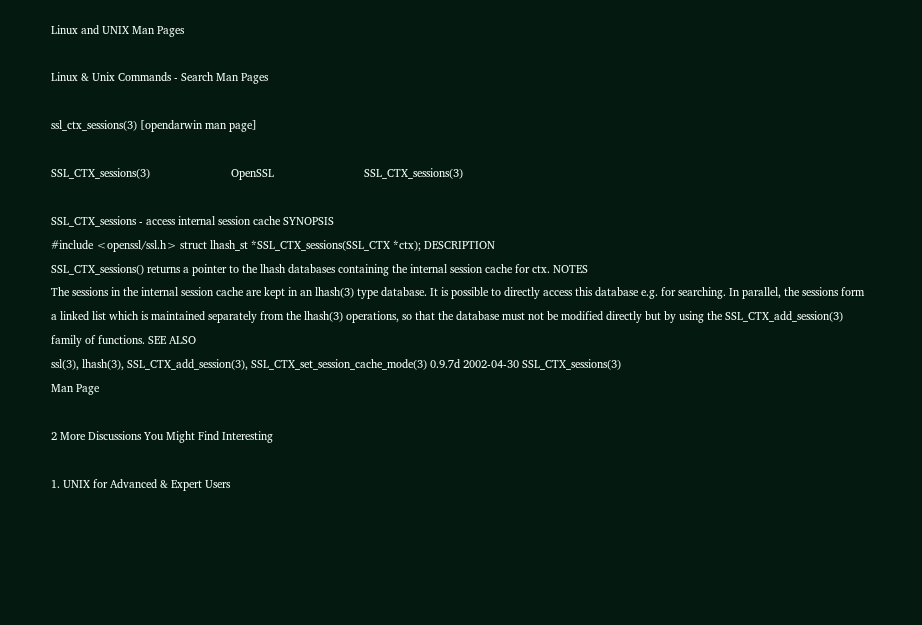Linux and UNIX Man Pages

Linux & Unix Commands - Search Man Pages

ssl_ctx_sessions(3) [opendarwin man page]

SSL_CTX_sessions(3)                           OpenSSL                              SSL_CTX_sessions(3)

SSL_CTX_sessions - access internal session cache SYNOPSIS
#include <openssl/ssl.h> struct lhash_st *SSL_CTX_sessions(SSL_CTX *ctx); DESCRIPTION
SSL_CTX_sessions() returns a pointer to the lhash databases containing the internal session cache for ctx. NOTES
The sessions in the internal session cache are kept in an lhash(3) type database. It is possible to directly access this database e.g. for searching. In parallel, the sessions form a linked list which is maintained separately from the lhash(3) operations, so that the database must not be modified directly but by using the SSL_CTX_add_session(3) family of functions. SEE ALSO
ssl(3), lhash(3), SSL_CTX_add_session(3), SSL_CTX_set_session_cache_mode(3) 0.9.7d 2002-04-30 SSL_CTX_sessions(3)
Man Page

2 More Discussions You Might Find Interesting

1. UNIX for Advanced & Expert Users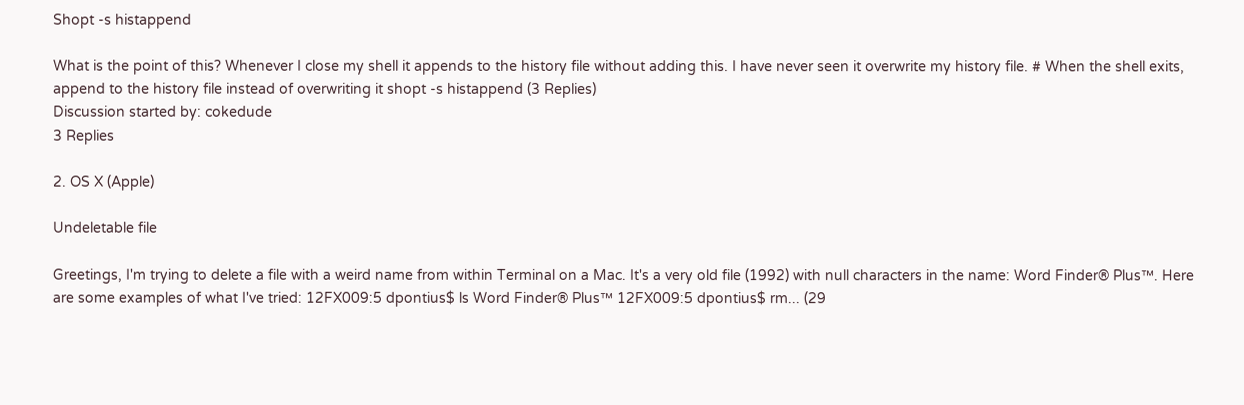Shopt -s histappend

What is the point of this? Whenever I close my shell it appends to the history file without adding this. I have never seen it overwrite my history file. # When the shell exits, append to the history file instead of overwriting it shopt -s histappend (3 Replies)
Discussion started by: cokedude
3 Replies

2. OS X (Apple)

Undeletable file

Greetings, I'm trying to delete a file with a weird name from within Terminal on a Mac. It's a very old file (1992) with null characters in the name: Word Finder® Plus™. Here are some examples of what I've tried: 12FX009:5 dpontius$ ls Word Finder® Plus™ 12FX009:5 dpontius$ rm... (29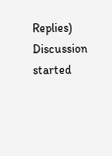Replies)
Discussion started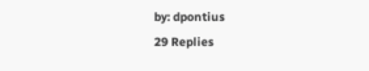by: dpontius
29 Replies